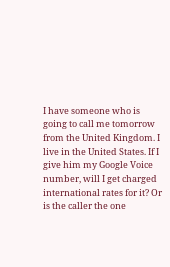I have someone who is going to call me tomorrow from the United Kingdom. I live in the United States. If I give him my Google Voice number, will I get charged international rates for it? Or is the caller the one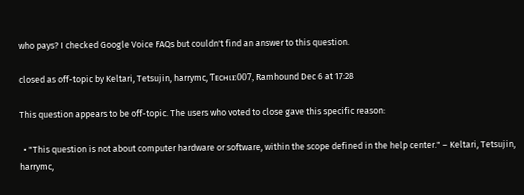who pays? I checked Google Voice FAQs but couldn't find an answer to this question.

closed as off-topic by Keltari, Tetsujin, harrymc, Ƭᴇcʜιᴇ007, Ramhound Dec 6 at 17:28

This question appears to be off-topic. The users who voted to close gave this specific reason:

  • "This question is not about computer hardware or software, within the scope defined in the help center." – Keltari, Tetsujin, harrymc,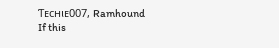Ƭᴇcʜιᴇ007, Ramhound
If this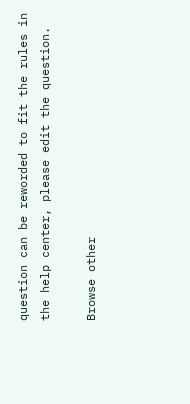question can be reworded to fit the rules in the help center, please edit the question.

Browse other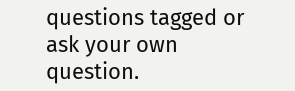questions tagged or ask your own question.